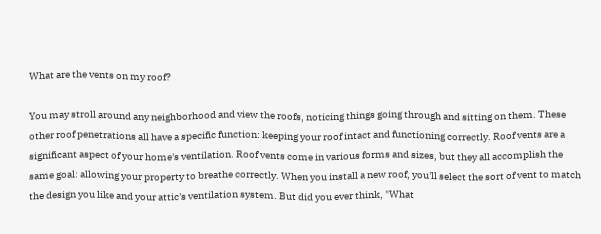What are the vents on my roof?

You may stroll around any neighborhood and view the roofs, noticing things going through and sitting on them. These other roof penetrations all have a specific function: keeping your roof intact and functioning correctly. Roof vents are a significant aspect of your home's ventilation. Roof vents come in various forms and sizes, but they all accomplish the same goal: allowing your property to breathe correctly. When you install a new roof, you'll select the sort of vent to match the design you like and your attic's ventilation system. But did you ever think, "What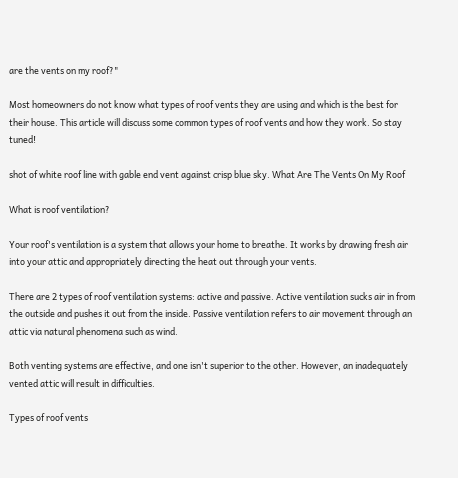are the vents on my roof?"

Most homeowners do not know what types of roof vents they are using and which is the best for their house. This article will discuss some common types of roof vents and how they work. So stay tuned!

shot of white roof line with gable end vent against crisp blue sky. What Are The Vents On My Roof

What is roof ventilation?

Your roof's ventilation is a system that allows your home to breathe. It works by drawing fresh air into your attic and appropriately directing the heat out through your vents.

There are 2 types of roof ventilation systems: active and passive. Active ventilation sucks air in from the outside and pushes it out from the inside. Passive ventilation refers to air movement through an attic via natural phenomena such as wind.

Both venting systems are effective, and one isn't superior to the other. However, an inadequately vented attic will result in difficulties.

Types of roof vents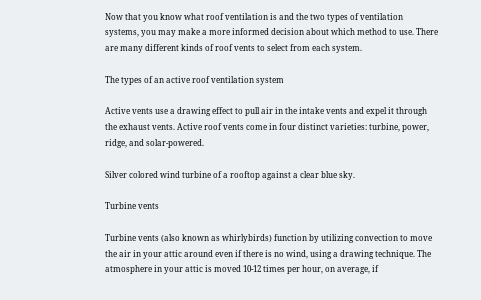Now that you know what roof ventilation is and the two types of ventilation systems, you may make a more informed decision about which method to use. There are many different kinds of roof vents to select from each system.

The types of an active roof ventilation system

Active vents use a drawing effect to pull air in the intake vents and expel it through the exhaust vents. Active roof vents come in four distinct varieties: turbine, power, ridge, and solar-powered.

Silver colored wind turbine of a rooftop against a clear blue sky.

Turbine vents

Turbine vents (also known as whirlybirds) function by utilizing convection to move the air in your attic around even if there is no wind, using a drawing technique. The atmosphere in your attic is moved 10-12 times per hour, on average, if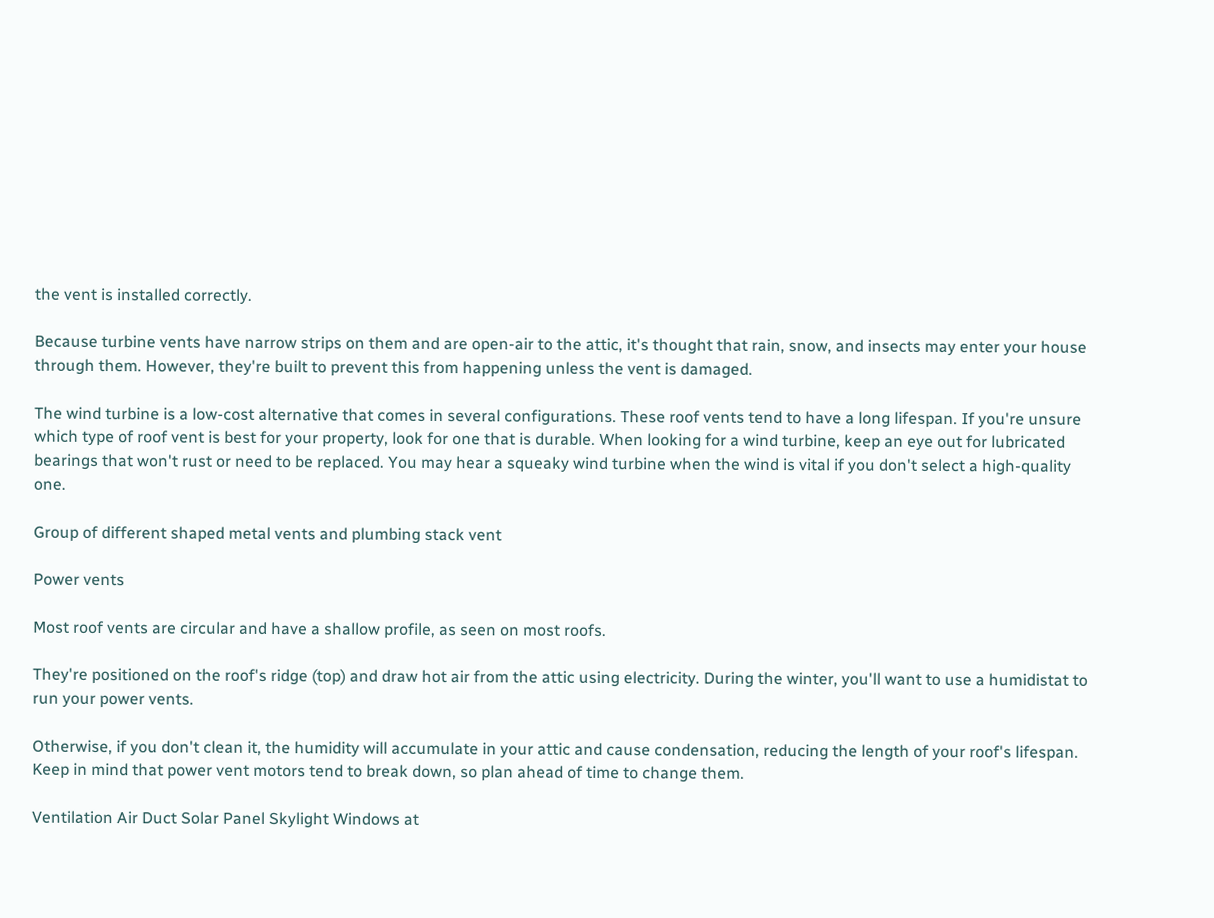the vent is installed correctly.

Because turbine vents have narrow strips on them and are open-air to the attic, it's thought that rain, snow, and insects may enter your house through them. However, they're built to prevent this from happening unless the vent is damaged.

The wind turbine is a low-cost alternative that comes in several configurations. These roof vents tend to have a long lifespan. If you're unsure which type of roof vent is best for your property, look for one that is durable. When looking for a wind turbine, keep an eye out for lubricated bearings that won't rust or need to be replaced. You may hear a squeaky wind turbine when the wind is vital if you don't select a high-quality one.

Group of different shaped metal vents and plumbing stack vent

Power vents

Most roof vents are circular and have a shallow profile, as seen on most roofs.

They're positioned on the roof's ridge (top) and draw hot air from the attic using electricity. During the winter, you'll want to use a humidistat to run your power vents.

Otherwise, if you don't clean it, the humidity will accumulate in your attic and cause condensation, reducing the length of your roof's lifespan. Keep in mind that power vent motors tend to break down, so plan ahead of time to change them.

Ventilation Air Duct Solar Panel Skylight Windows at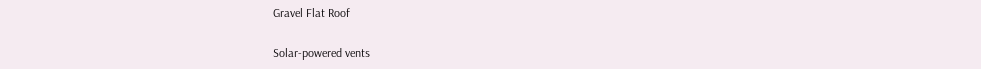Gravel Flat Roof

Solar-powered vents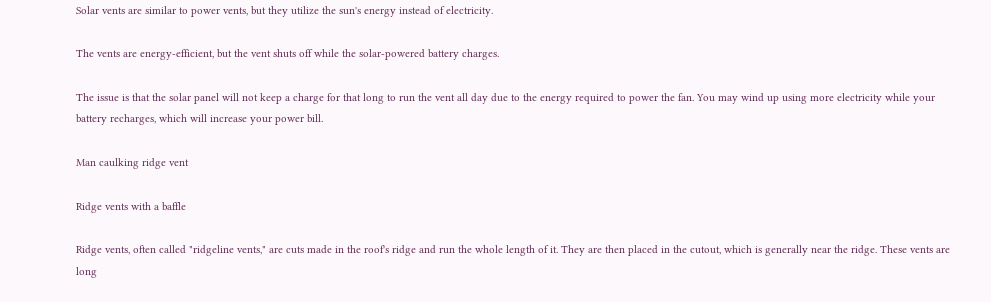Solar vents are similar to power vents, but they utilize the sun's energy instead of electricity.

The vents are energy-efficient, but the vent shuts off while the solar-powered battery charges.

The issue is that the solar panel will not keep a charge for that long to run the vent all day due to the energy required to power the fan. You may wind up using more electricity while your battery recharges, which will increase your power bill.

Man caulking ridge vent

Ridge vents with a baffle

Ridge vents, often called "ridgeline vents," are cuts made in the roof's ridge and run the whole length of it. They are then placed in the cutout, which is generally near the ridge. These vents are long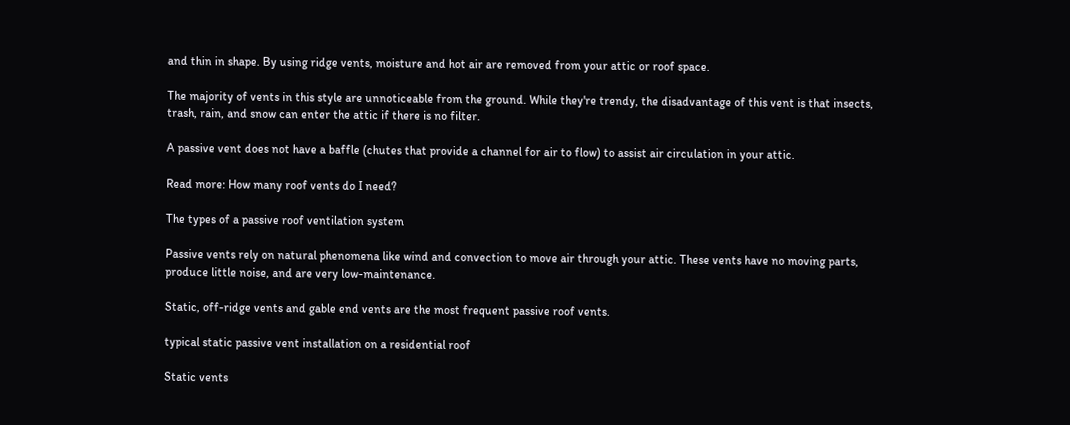and thin in shape. By using ridge vents, moisture and hot air are removed from your attic or roof space.

The majority of vents in this style are unnoticeable from the ground. While they're trendy, the disadvantage of this vent is that insects, trash, rain, and snow can enter the attic if there is no filter.

A passive vent does not have a baffle (chutes that provide a channel for air to flow) to assist air circulation in your attic.

Read more: How many roof vents do I need?

The types of a passive roof ventilation system

Passive vents rely on natural phenomena like wind and convection to move air through your attic. These vents have no moving parts, produce little noise, and are very low-maintenance.

Static, off-ridge vents and gable end vents are the most frequent passive roof vents.

typical static passive vent installation on a residential roof

Static vents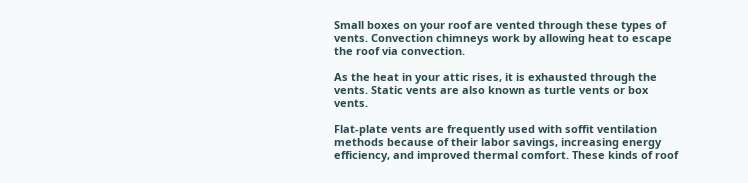Small boxes on your roof are vented through these types of vents. Convection chimneys work by allowing heat to escape the roof via convection.

As the heat in your attic rises, it is exhausted through the vents. Static vents are also known as turtle vents or box vents.

Flat-plate vents are frequently used with soffit ventilation methods because of their labor savings, increasing energy efficiency, and improved thermal comfort. These kinds of roof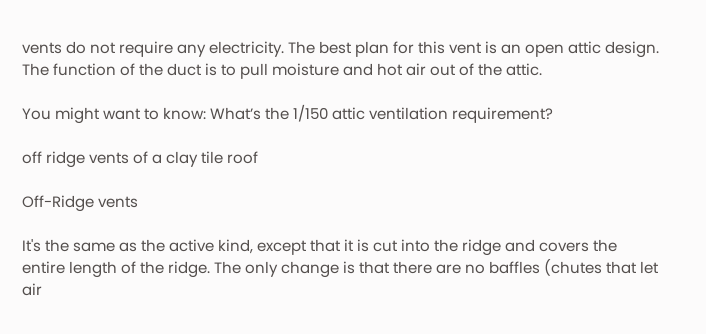vents do not require any electricity. The best plan for this vent is an open attic design. The function of the duct is to pull moisture and hot air out of the attic.

You might want to know: What’s the 1/150 attic ventilation requirement?

off ridge vents of a clay tile roof

Off-Ridge vents

It's the same as the active kind, except that it is cut into the ridge and covers the entire length of the ridge. The only change is that there are no baffles (chutes that let air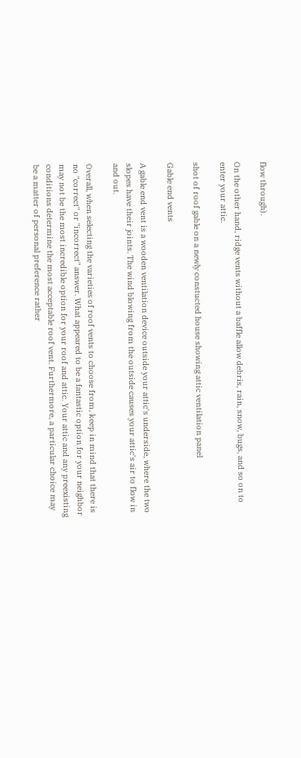flow through).

On the other hand, ridge vents without a baffle allow debris, rain, snow, bugs, and so on to enter your attic.

shot of roof gable on a newly constucted house showing attic ventilation panel

Gable end vents

A gable end vent is a wooden ventilation device outside your attic's underside, where the two slopes have their joints. The wind blowing from the outside causes your attic's air to flow in and out.

Overall, when selecting the varieties of roof vents to choose from, keep in mind that there is no "correct" or "incorrect" answer. What appeared to be a fantastic option for your neighbor may not be the most incredible option for your roof and attic. Your attic and any preexisting conditions determine the most acceptable roof vent. Furthermore, a particular choice may be a matter of personal preference rather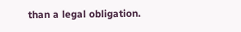than a legal obligation.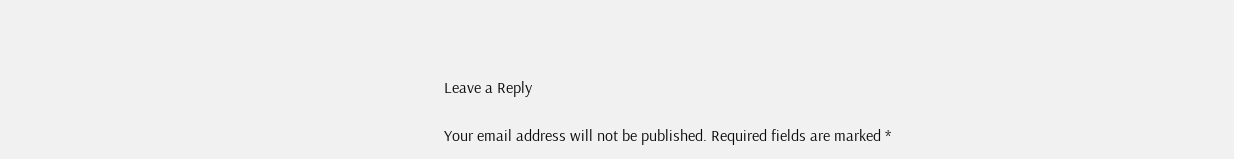Leave a Reply

Your email address will not be published. Required fields are marked *